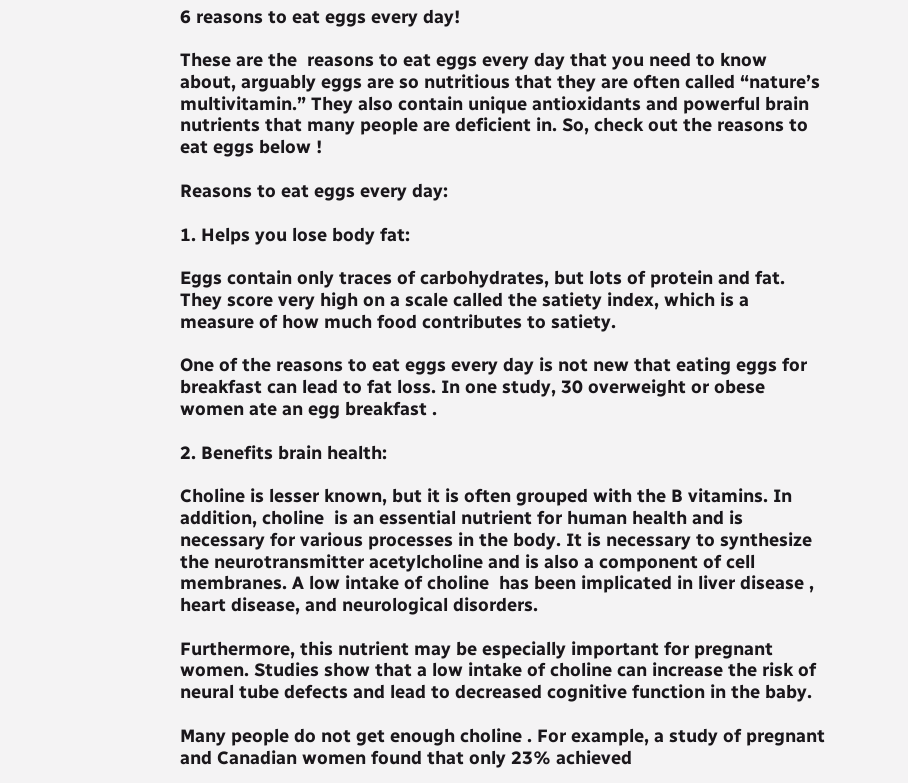6 reasons to eat eggs every day!

These are the  reasons to eat eggs every day that you need to know about, arguably eggs are so nutritious that they are often called “nature’s multivitamin.” They also contain unique antioxidants and powerful brain nutrients that many people are deficient in. So, check out the reasons to eat eggs below !

Reasons to eat eggs every day:

1. Helps you lose body fat:

Eggs contain only traces of carbohydrates, but lots of protein and fat. They score very high on a scale called the satiety index, which is a measure of how much food contributes to satiety.

One of the reasons to eat eggs every day is not new that eating eggs for breakfast can lead to fat loss. In one study, 30 overweight or obese women ate an egg breakfast .

2. Benefits brain health:

Choline is lesser known, but it is often grouped with the B vitamins. In addition, choline  is an essential nutrient for human health and is necessary for various processes in the body. It is necessary to synthesize the neurotransmitter acetylcholine and is also a component of cell membranes. A low intake of choline  has been implicated in liver disease , heart disease, and neurological disorders.

Furthermore, this nutrient may be especially important for pregnant women. Studies show that a low intake of choline can increase the risk of neural tube defects and lead to decreased cognitive function in the baby.

Many people do not get enough choline . For example, a study of pregnant and Canadian women found that only 23% achieved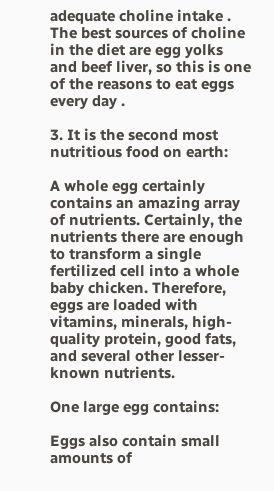adequate choline intake . The best sources of choline in the diet are egg yolks and beef liver, so this is one of the reasons to eat eggs every day .

3. It is the second most nutritious food on earth:

A whole egg certainly contains an amazing array of nutrients. Certainly, the nutrients there are enough to transform a single fertilized cell into a whole baby chicken. Therefore, eggs are loaded with vitamins, minerals, high-quality protein, good fats, and several other lesser-known nutrients.

One large egg contains:

Eggs also contain small amounts of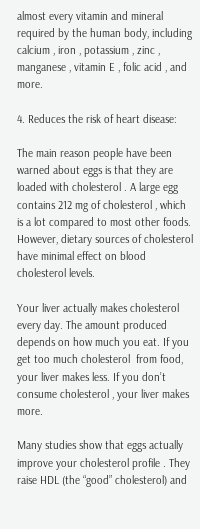almost every vitamin and mineral required by the human body, including calcium , iron , potassium , zinc , manganese , vitamin E , folic acid , and more.

4. Reduces the risk of heart disease:

The main reason people have been warned about eggs is that they are loaded with cholesterol . A large egg contains 212 mg of cholesterol , which is a lot compared to most other foods. However, dietary sources of cholesterol  have minimal effect on blood cholesterol levels.

Your liver actually makes cholesterol every day. The amount produced depends on how much you eat. If you get too much cholesterol  from food, your liver makes less. If you don’t consume cholesterol , your liver makes more.

Many studies show that eggs actually improve your cholesterol profile . They raise HDL (the “good” cholesterol) and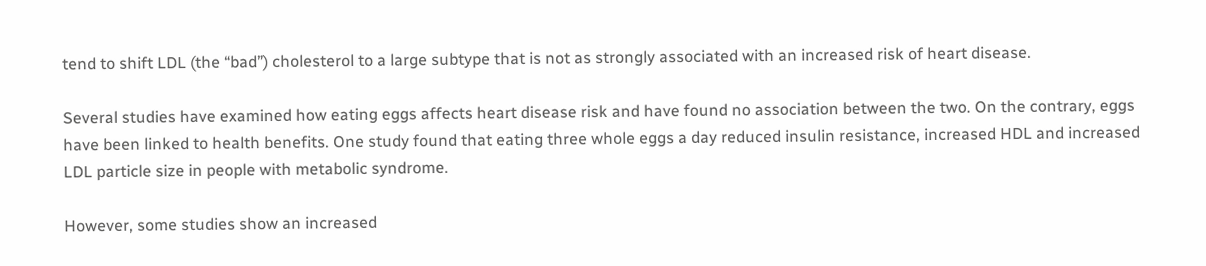tend to shift LDL (the “bad”) cholesterol to a large subtype that is not as strongly associated with an increased risk of heart disease.

Several studies have examined how eating eggs affects heart disease risk and have found no association between the two. On the contrary, eggs have been linked to health benefits. One study found that eating three whole eggs a day reduced insulin resistance, increased HDL and increased LDL particle size in people with metabolic syndrome.

However, some studies show an increased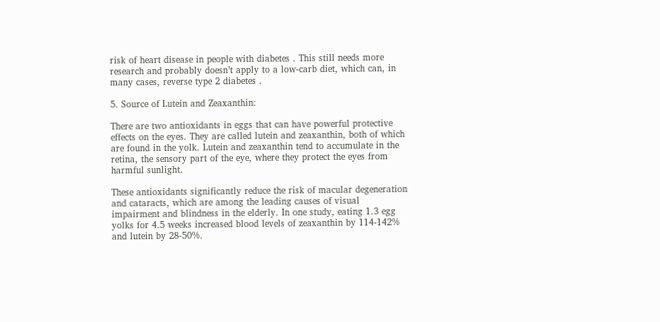risk of heart disease in people with diabetes . This still needs more research and probably doesn’t apply to a low-carb diet, which can, in many cases, reverse type 2 diabetes .

5. Source of Lutein and Zeaxanthin:

There are two antioxidants in eggs that can have powerful protective effects on the eyes. They are called lutein and zeaxanthin, both of which are found in the yolk. Lutein and zeaxanthin tend to accumulate in the retina, the sensory part of the eye, where they protect the eyes from harmful sunlight.

These antioxidants significantly reduce the risk of macular degeneration and cataracts, which are among the leading causes of visual impairment and blindness in the elderly. In one study, eating 1.3 egg yolks for 4.5 weeks increased blood levels of zeaxanthin by 114-142% and lutein by 28-50%.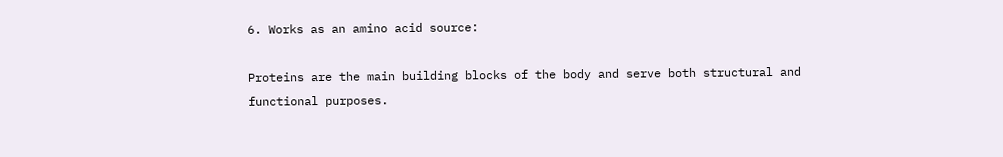6. Works as an amino acid source:

Proteins are the main building blocks of the body and serve both structural and functional purposes.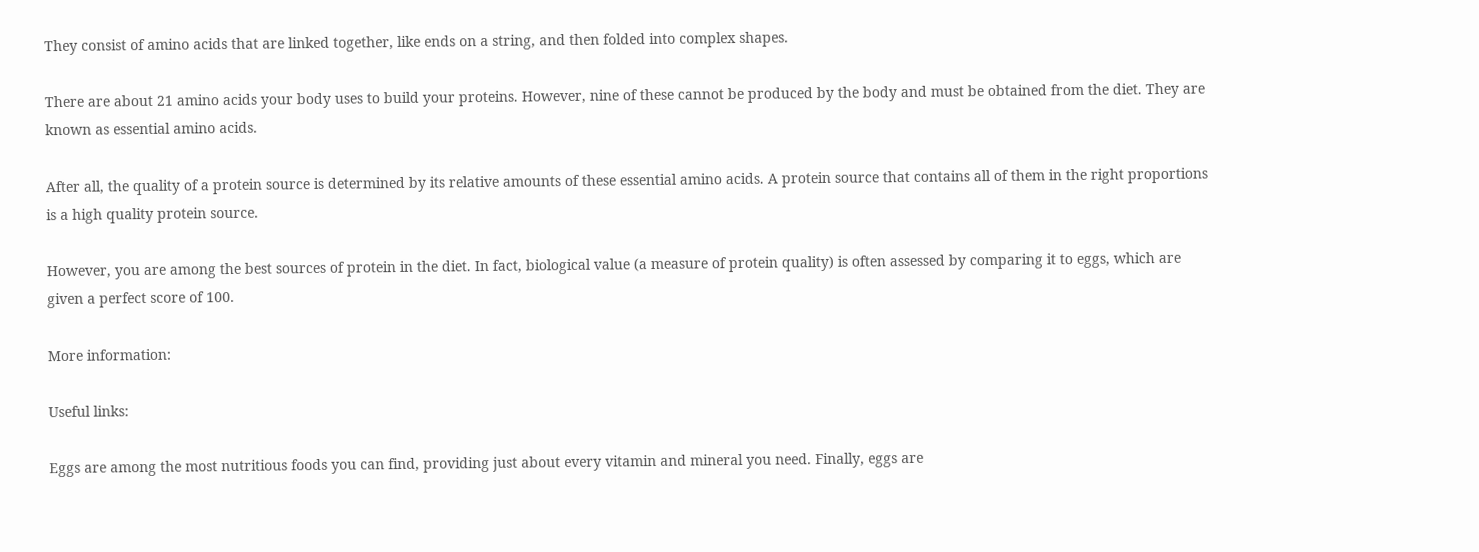They consist of amino acids that are linked together, like ends on a string, and then folded into complex shapes.

There are about 21 amino acids your body uses to build your proteins. However, nine of these cannot be produced by the body and must be obtained from the diet. They are known as essential amino acids.

After all, the quality of a protein source is determined by its relative amounts of these essential amino acids. A protein source that contains all of them in the right proportions is a high quality protein source.

However, you are among the best sources of protein in the diet. In fact, biological value (a measure of protein quality) is often assessed by comparing it to eggs, which are given a perfect score of 100.

More information:

Useful links:

Eggs are among the most nutritious foods you can find, providing just about every vitamin and mineral you need. Finally, eggs are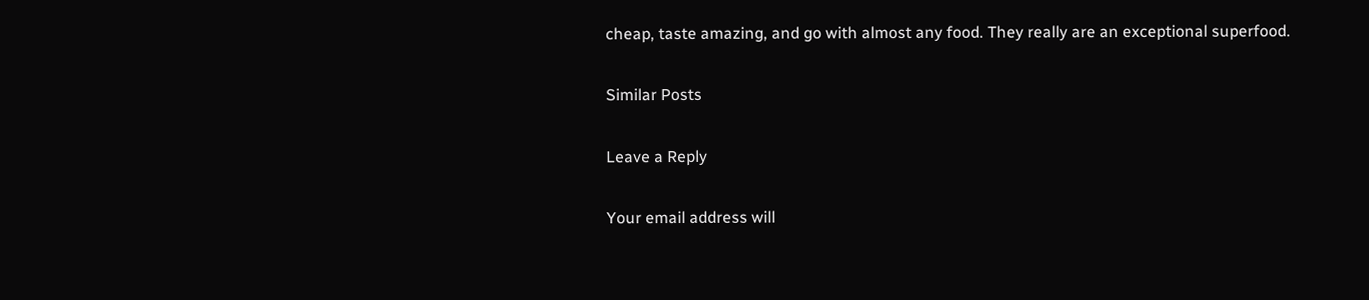cheap, taste amazing, and go with almost any food. They really are an exceptional superfood.

Similar Posts

Leave a Reply

Your email address will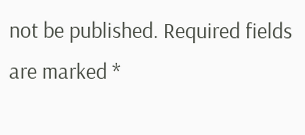not be published. Required fields are marked *